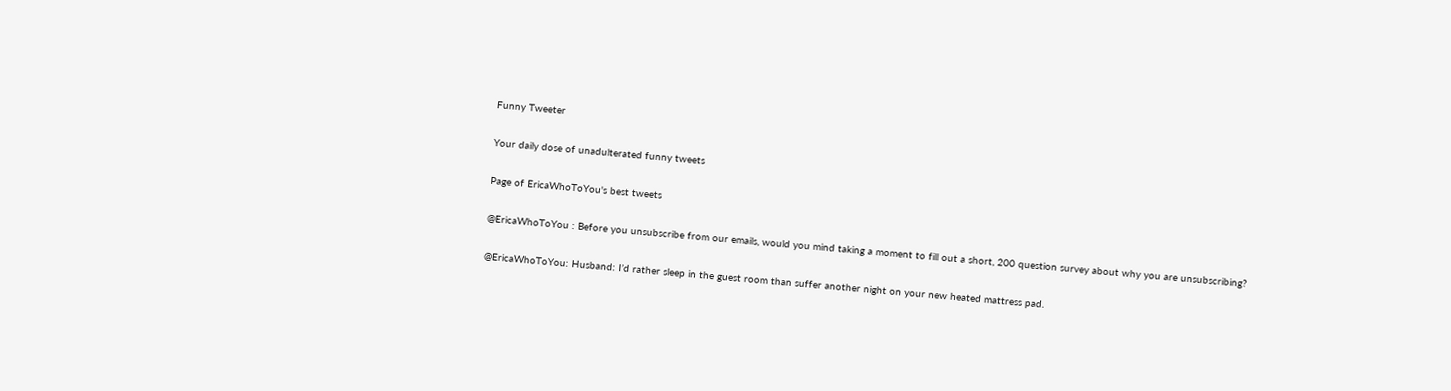Funny Tweeter

Your daily dose of unadulterated funny tweets

Page of EricaWhoToYou's best tweets

@EricaWhoToYou : Before you unsubscribe from our emails, would you mind taking a moment to fill out a short, 200 question survey about why you are unsubscribing?

@EricaWhoToYou: Husband: I’d rather sleep in the guest room than suffer another night on your new heated mattress pad.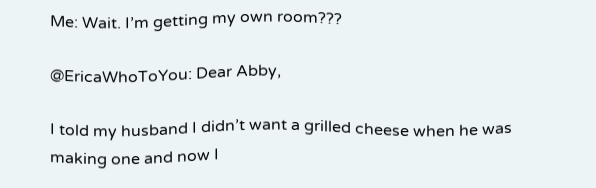Me: Wait. I’m getting my own room???

@EricaWhoToYou: Dear Abby,

I told my husband I didn’t want a grilled cheese when he was making one and now I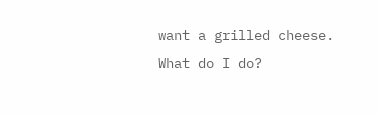want a grilled cheese. What do I do?